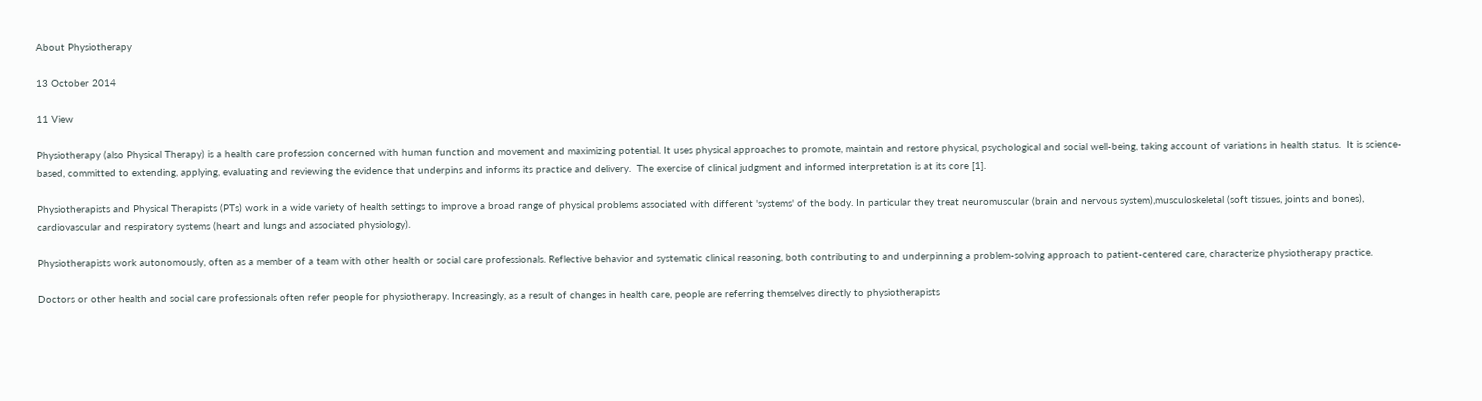About Physiotherapy

13 October 2014

11 View

Physiotherapy (also Physical Therapy) is a health care profession concerned with human function and movement and maximizing potential. It uses physical approaches to promote, maintain and restore physical, psychological and social well-being, taking account of variations in health status.  It is science-based, committed to extending, applying, evaluating and reviewing the evidence that underpins and informs its practice and delivery.  The exercise of clinical judgment and informed interpretation is at its core [1].

Physiotherapists and Physical Therapists (PTs) work in a wide variety of health settings to improve a broad range of physical problems associated with different 'systems' of the body. In particular they treat neuromuscular (brain and nervous system),musculoskeletal (soft tissues, joints and bones), cardiovascular and respiratory systems (heart and lungs and associated physiology).

Physiotherapists work autonomously, often as a member of a team with other health or social care professionals. Reflective behavior and systematic clinical reasoning, both contributing to and underpinning a problem-solving approach to patient-centered care, characterize physiotherapy practice.

Doctors or other health and social care professionals often refer people for physiotherapy. Increasingly, as a result of changes in health care, people are referring themselves directly to physiotherapists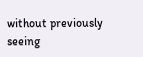without previously seeing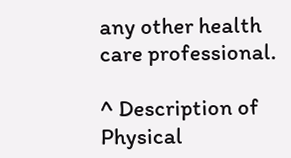any other health care professional.

^ Description of Physical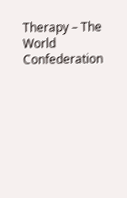Therapy – The World Confederation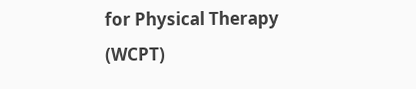for Physical Therapy (WCPT)